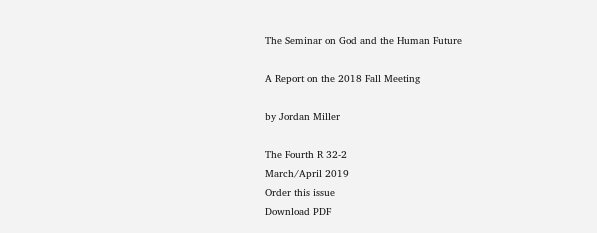The Seminar on God and the Human Future

A Report on the 2018 Fall Meeting

by Jordan Miller

The Fourth R 32-2
March/April 2019
Order this issue
Download PDF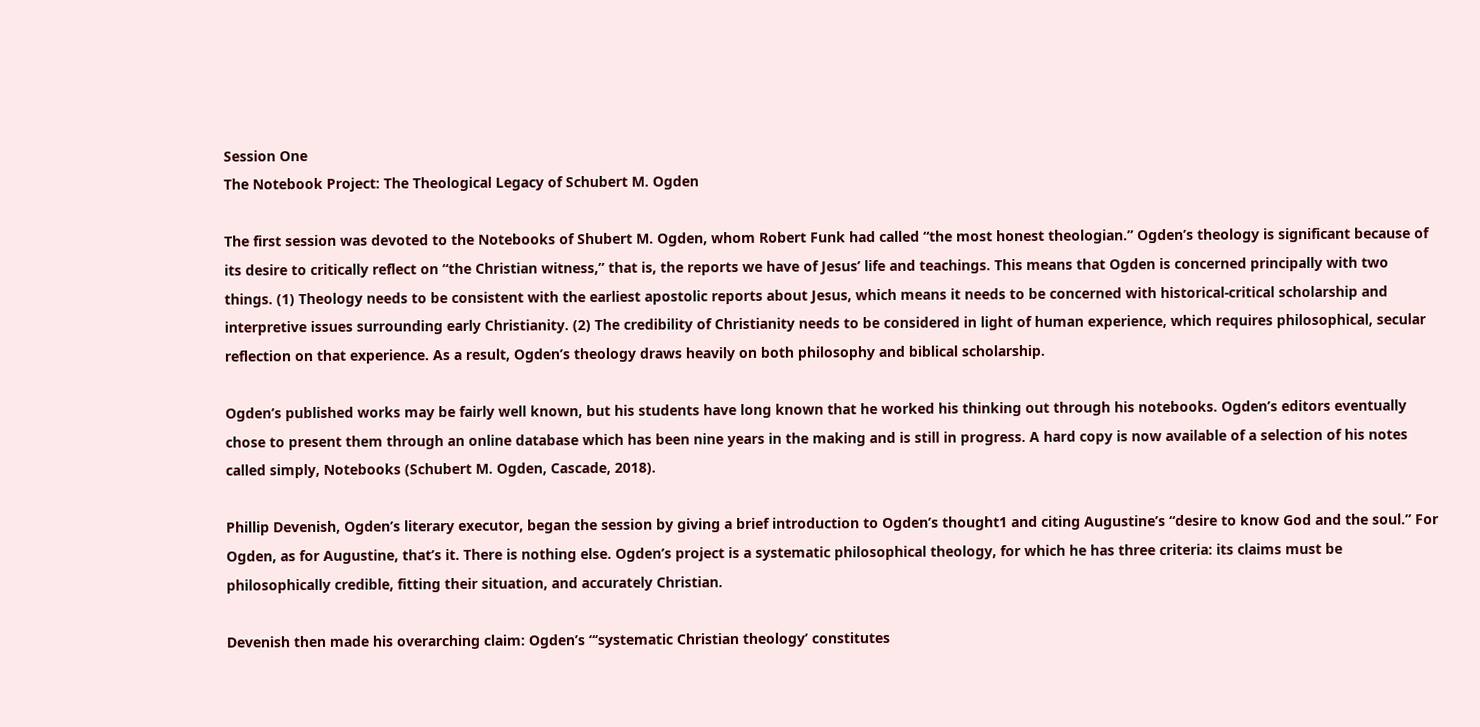Session One
The Notebook Project: The Theological Legacy of Schubert M. Ogden

The first session was devoted to the Notebooks of Shubert M. Ogden, whom Robert Funk had called “the most honest theologian.” Ogden’s theology is significant because of its desire to critically reflect on “the Christian witness,” that is, the reports we have of Jesus’ life and teachings. This means that Ogden is concerned principally with two things. (1) Theology needs to be consistent with the earliest apostolic reports about Jesus, which means it needs to be concerned with historical-critical scholarship and interpretive issues surrounding early Christianity. (2) The credibility of Christianity needs to be considered in light of human experience, which requires philosophical, secular reflection on that experience. As a result, Ogden’s theology draws heavily on both philosophy and biblical scholarship.

Ogden’s published works may be fairly well known, but his students have long known that he worked his thinking out through his notebooks. Ogden’s editors eventually chose to present them through an online database which has been nine years in the making and is still in progress. A hard copy is now available of a selection of his notes called simply, Notebooks (Schubert M. Ogden, Cascade, 2018).

Phillip Devenish, Ogden’s literary executor, began the session by giving a brief introduction to Ogden’s thought1 and citing Augustine’s “desire to know God and the soul.” For Ogden, as for Augustine, that’s it. There is nothing else. Ogden’s project is a systematic philosophical theology, for which he has three criteria: its claims must be philosophically credible, fitting their situation, and accurately Christian.

Devenish then made his overarching claim: Ogden’s “‘systematic Christian theology’ constitutes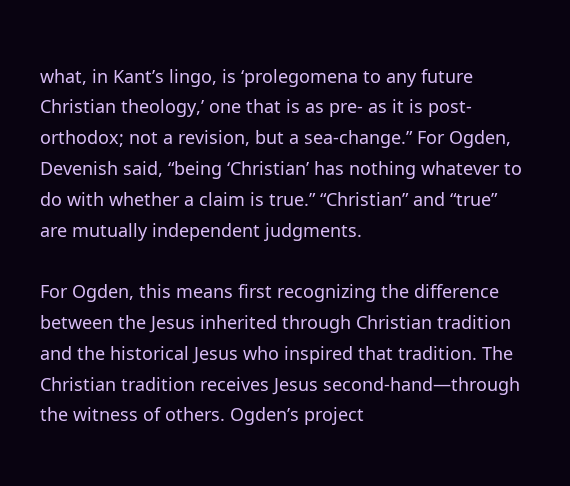what, in Kant’s lingo, is ‘prolegomena to any future Christian theology,’ one that is as pre- as it is post-orthodox; not a revision, but a sea-change.” For Ogden, Devenish said, “being ‘Christian’ has nothing whatever to do with whether a claim is true.” “Christian” and “true” are mutually independent judgments.

For Ogden, this means first recognizing the difference between the Jesus inherited through Christian tradition and the historical Jesus who inspired that tradition. The Christian tradition receives Jesus second-hand—through the witness of others. Ogden’s project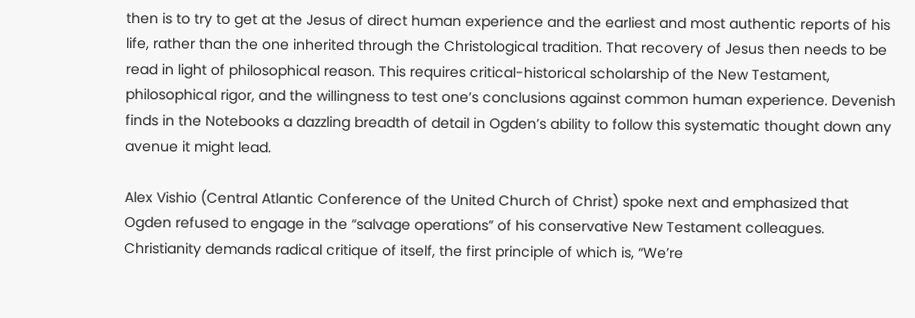then is to try to get at the Jesus of direct human experience and the earliest and most authentic reports of his life, rather than the one inherited through the Christological tradition. That recovery of Jesus then needs to be read in light of philosophical reason. This requires critical-historical scholarship of the New Testament, philosophical rigor, and the willingness to test one’s conclusions against common human experience. Devenish finds in the Notebooks a dazzling breadth of detail in Ogden’s ability to follow this systematic thought down any avenue it might lead.

Alex Vishio (Central Atlantic Conference of the United Church of Christ) spoke next and emphasized that Ogden refused to engage in the “salvage operations” of his conservative New Testament colleagues. Christianity demands radical critique of itself, the first principle of which is, “We’re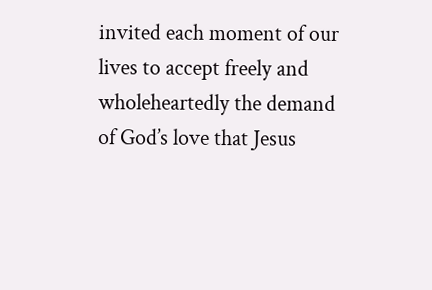invited each moment of our lives to accept freely and wholeheartedly the demand of God’s love that Jesus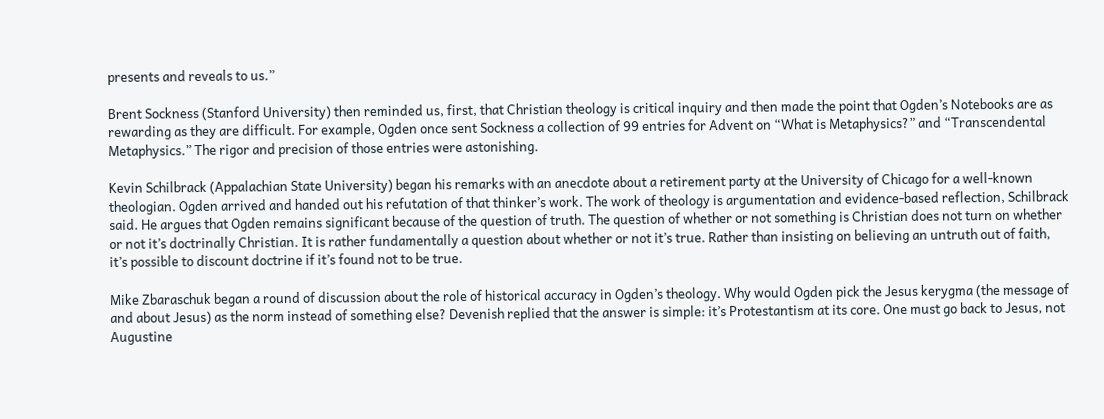presents and reveals to us.”

Brent Sockness (Stanford University) then reminded us, first, that Christian theology is critical inquiry and then made the point that Ogden’s Notebooks are as rewarding as they are difficult. For example, Ogden once sent Sockness a collection of 99 entries for Advent on “What is Metaphysics?” and “Transcendental Metaphysics.” The rigor and precision of those entries were astonishing.

Kevin Schilbrack (Appalachian State University) began his remarks with an anecdote about a retirement party at the University of Chicago for a well-known theologian. Ogden arrived and handed out his refutation of that thinker’s work. The work of theology is argumentation and evidence-based reflection, Schilbrack said. He argues that Ogden remains significant because of the question of truth. The question of whether or not something is Christian does not turn on whether or not it’s doctrinally Christian. It is rather fundamentally a question about whether or not it’s true. Rather than insisting on believing an untruth out of faith, it’s possible to discount doctrine if it’s found not to be true.

Mike Zbaraschuk began a round of discussion about the role of historical accuracy in Ogden’s theology. Why would Ogden pick the Jesus kerygma (the message of and about Jesus) as the norm instead of something else? Devenish replied that the answer is simple: it’s Protestantism at its core. One must go back to Jesus, not Augustine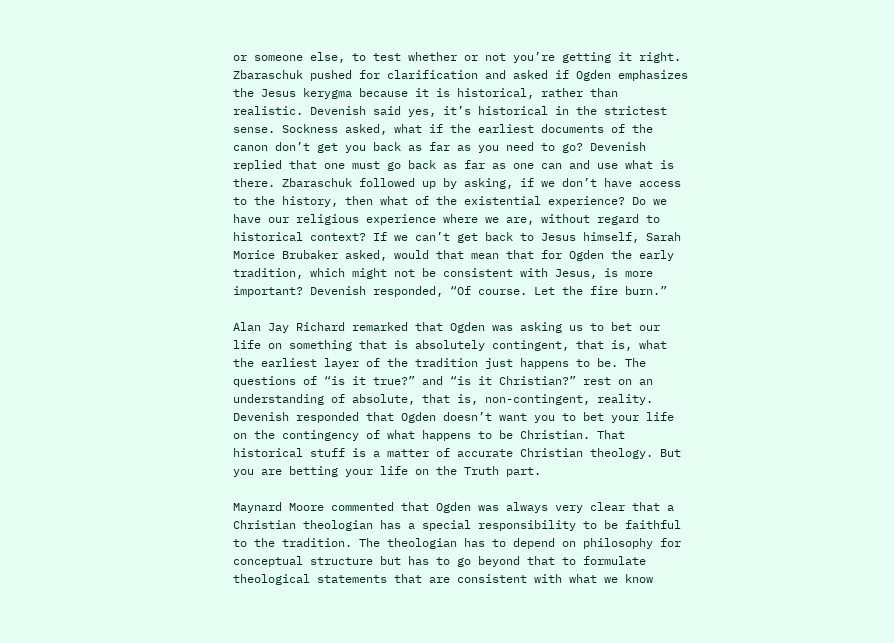or someone else, to test whether or not you’re getting it right. Zbaraschuk pushed for clarification and asked if Ogden emphasizes the Jesus kerygma because it is historical, rather than realistic. Devenish said yes, it’s historical in the strictest sense. Sockness asked, what if the earliest documents of the canon don’t get you back as far as you need to go? Devenish replied that one must go back as far as one can and use what is there. Zbaraschuk followed up by asking, if we don’t have access to the history, then what of the existential experience? Do we have our religious experience where we are, without regard to historical context? If we can’t get back to Jesus himself, Sarah Morice Brubaker asked, would that mean that for Ogden the early tradition, which might not be consistent with Jesus, is more important? Devenish responded, “Of course. Let the fire burn.”

Alan Jay Richard remarked that Ogden was asking us to bet our life on something that is absolutely contingent, that is, what the earliest layer of the tradition just happens to be. The questions of “is it true?” and “is it Christian?” rest on an understanding of absolute, that is, non-contingent, reality. Devenish responded that Ogden doesn’t want you to bet your life on the contingency of what happens to be Christian. That historical stuff is a matter of accurate Christian theology. But you are betting your life on the Truth part.

Maynard Moore commented that Ogden was always very clear that a Christian theologian has a special responsibility to be faithful to the tradition. The theologian has to depend on philosophy for conceptual structure but has to go beyond that to formulate theological statements that are consistent with what we know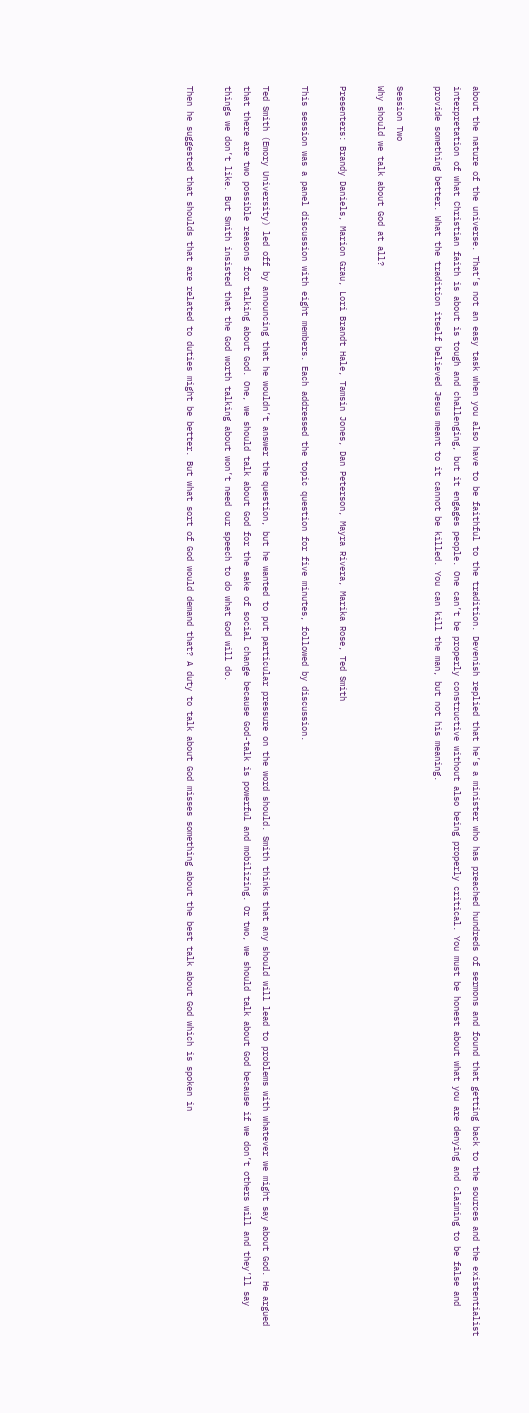about the nature of the universe. That’s not an easy task when you also have to be faithful to the tradition. Devenish replied that he’s a minister who has preached hundreds of sermons and found that getting back to the sources and the existentialist interpretation of what Christian faith is about is tough and challenging, but it engages people. One can’t be properly constructive without also being properly critical. You must be honest about what you are denying and claiming to be false and provide something better. What the tradition itself believed Jesus meant to it cannot be killed. You can kill the man, but not his meaning.

Session Two
Why should we talk about God at all?

Presenters: Brandy Daniels, Marion Grau, Lori Brandt Hale, Tamsin Jones, Dan Peterson, Mayra Rivera, Marika Rose, Ted Smith

This session was a panel discussion with eight members. Each addressed the topic question for five minutes, followed by discussion.

Ted Smith (Emory University) led off by announcing that he wouldn’t answer the question, but he wanted to put particular pressure on the word should. Smith thinks that any should will lead to problems with whatever we might say about God. He argued that there are two possible reasons for talking about God. One, we should talk about God for the sake of social change because God-talk is powerful and mobilizing. Or two, we should talk about God because if we don’t others will and they’ll say things we don’t like. But Smith insisted that the God worth talking about won’t need our speech to do what God will do.

Then he suggested that shoulds that are related to duties might be better. But what sort of God would demand that? A duty to talk about God misses something about the best talk about God which is spoken in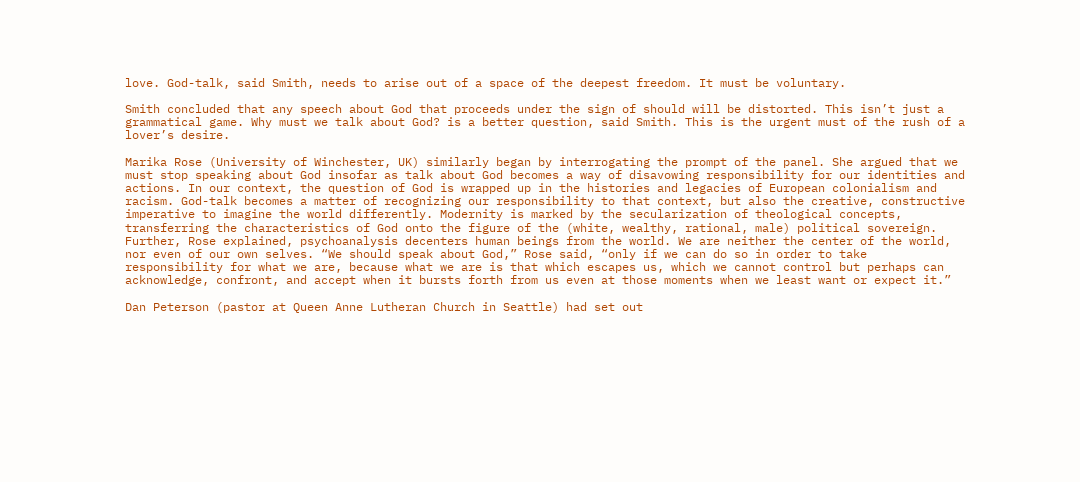love. God-talk, said Smith, needs to arise out of a space of the deepest freedom. It must be voluntary.

Smith concluded that any speech about God that proceeds under the sign of should will be distorted. This isn’t just a grammatical game. Why must we talk about God? is a better question, said Smith. This is the urgent must of the rush of a lover’s desire.

Marika Rose (University of Winchester, UK) similarly began by interrogating the prompt of the panel. She argued that we must stop speaking about God insofar as talk about God becomes a way of disavowing responsibility for our identities and actions. In our context, the question of God is wrapped up in the histories and legacies of European colonialism and racism. God-talk becomes a matter of recognizing our responsibility to that context, but also the creative, constructive imperative to imagine the world differently. Modernity is marked by the secularization of theological concepts, transferring the characteristics of God onto the figure of the (white, wealthy, rational, male) political sovereign. Further, Rose explained, psychoanalysis decenters human beings from the world. We are neither the center of the world, nor even of our own selves. “We should speak about God,” Rose said, “only if we can do so in order to take responsibility for what we are, because what we are is that which escapes us, which we cannot control but perhaps can acknowledge, confront, and accept when it bursts forth from us even at those moments when we least want or expect it.”

Dan Peterson (pastor at Queen Anne Lutheran Church in Seattle) had set out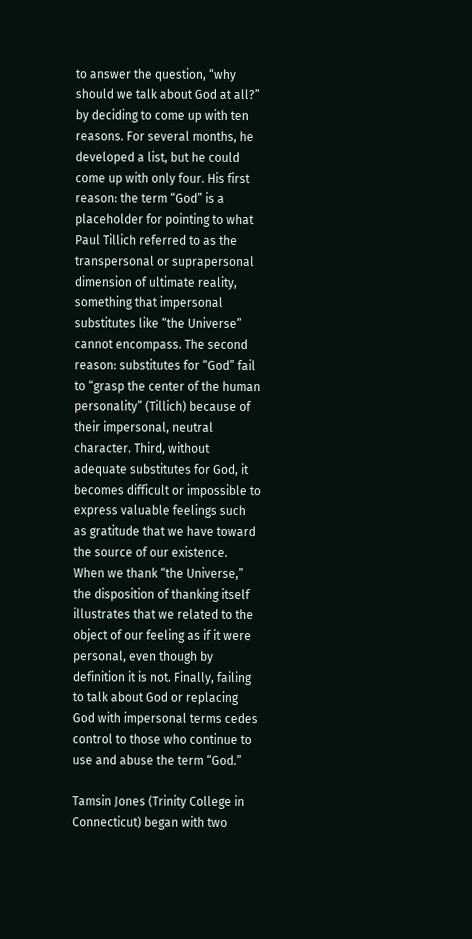to answer the question, “why should we talk about God at all?” by deciding to come up with ten reasons. For several months, he developed a list, but he could come up with only four. His first reason: the term “God” is a placeholder for pointing to what Paul Tillich referred to as the transpersonal or suprapersonal dimension of ultimate reality, something that impersonal substitutes like “the Universe” cannot encompass. The second reason: substitutes for “God” fail to “grasp the center of the human personality” (Tillich) because of their impersonal, neutral character. Third, without adequate substitutes for God, it becomes difficult or impossible to express valuable feelings such as gratitude that we have toward the source of our existence. When we thank “the Universe,” the disposition of thanking itself illustrates that we related to the object of our feeling as if it were personal, even though by definition it is not. Finally, failing to talk about God or replacing God with impersonal terms cedes control to those who continue to use and abuse the term “God.”

Tamsin Jones (Trinity College in Connecticut) began with two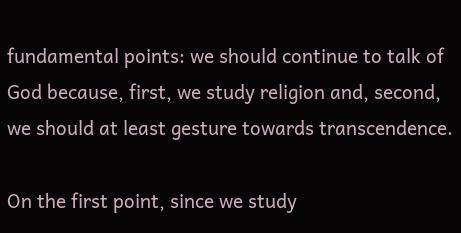fundamental points: we should continue to talk of God because, first, we study religion and, second, we should at least gesture towards transcendence.

On the first point, since we study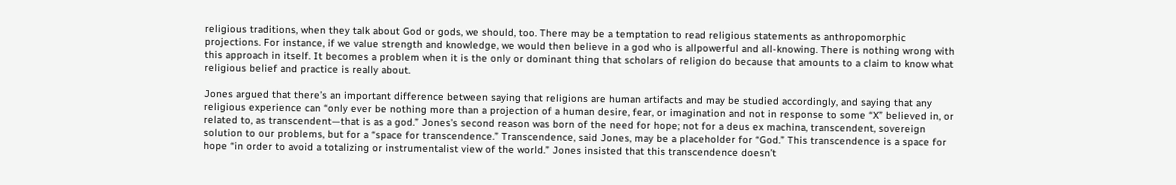religious traditions, when they talk about God or gods, we should, too. There may be a temptation to read religious statements as anthropomorphic projections. For instance, if we value strength and knowledge, we would then believe in a god who is allpowerful and all-knowing. There is nothing wrong with this approach in itself. It becomes a problem when it is the only or dominant thing that scholars of religion do because that amounts to a claim to know what religious belief and practice is really about.

Jones argued that there’s an important difference between saying that religions are human artifacts and may be studied accordingly, and saying that any religious experience can “only ever be nothing more than a projection of a human desire, fear, or imagination and not in response to some “X” believed in, or related to, as transcendent—that is as a god.” Jones’s second reason was born of the need for hope; not for a deus ex machina, transcendent, sovereign solution to our problems, but for a “space for transcendence.” Transcendence, said Jones, may be a placeholder for “God.” This transcendence is a space for hope “in order to avoid a totalizing or instrumentalist view of the world.” Jones insisted that this transcendence doesn’t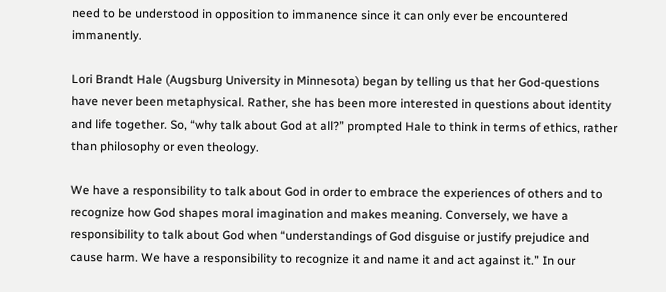need to be understood in opposition to immanence since it can only ever be encountered immanently.

Lori Brandt Hale (Augsburg University in Minnesota) began by telling us that her God-questions have never been metaphysical. Rather, she has been more interested in questions about identity and life together. So, “why talk about God at all?” prompted Hale to think in terms of ethics, rather than philosophy or even theology.

We have a responsibility to talk about God in order to embrace the experiences of others and to recognize how God shapes moral imagination and makes meaning. Conversely, we have a responsibility to talk about God when “understandings of God disguise or justify prejudice and cause harm. We have a responsibility to recognize it and name it and act against it.” In our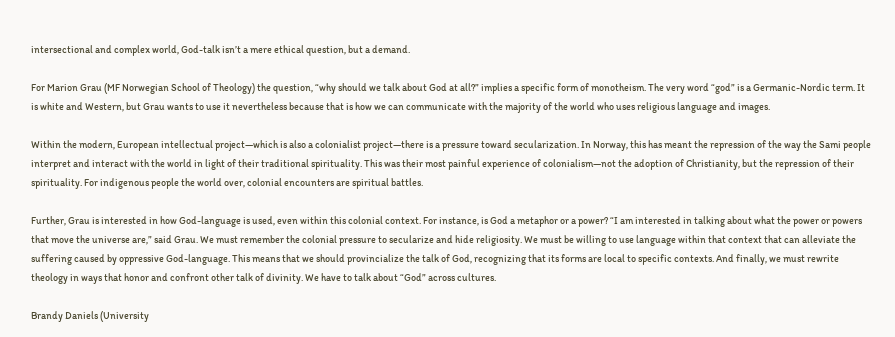intersectional and complex world, God-talk isn’t a mere ethical question, but a demand.

For Marion Grau (MF Norwegian School of Theology) the question, “why should we talk about God at all?” implies a specific form of monotheism. The very word “god” is a Germanic-Nordic term. It is white and Western, but Grau wants to use it nevertheless because that is how we can communicate with the majority of the world who uses religious language and images.

Within the modern, European intellectual project—which is also a colonialist project—there is a pressure toward secularization. In Norway, this has meant the repression of the way the Sami people interpret and interact with the world in light of their traditional spirituality. This was their most painful experience of colonialism—not the adoption of Christianity, but the repression of their spirituality. For indigenous people the world over, colonial encounters are spiritual battles.

Further, Grau is interested in how God-language is used, even within this colonial context. For instance, is God a metaphor or a power? “I am interested in talking about what the power or powers that move the universe are,” said Grau. We must remember the colonial pressure to secularize and hide religiosity. We must be willing to use language within that context that can alleviate the suffering caused by oppressive God-language. This means that we should provincialize the talk of God, recognizing that its forms are local to specific contexts. And finally, we must rewrite theology in ways that honor and confront other talk of divinity. We have to talk about “God” across cultures.

Brandy Daniels (University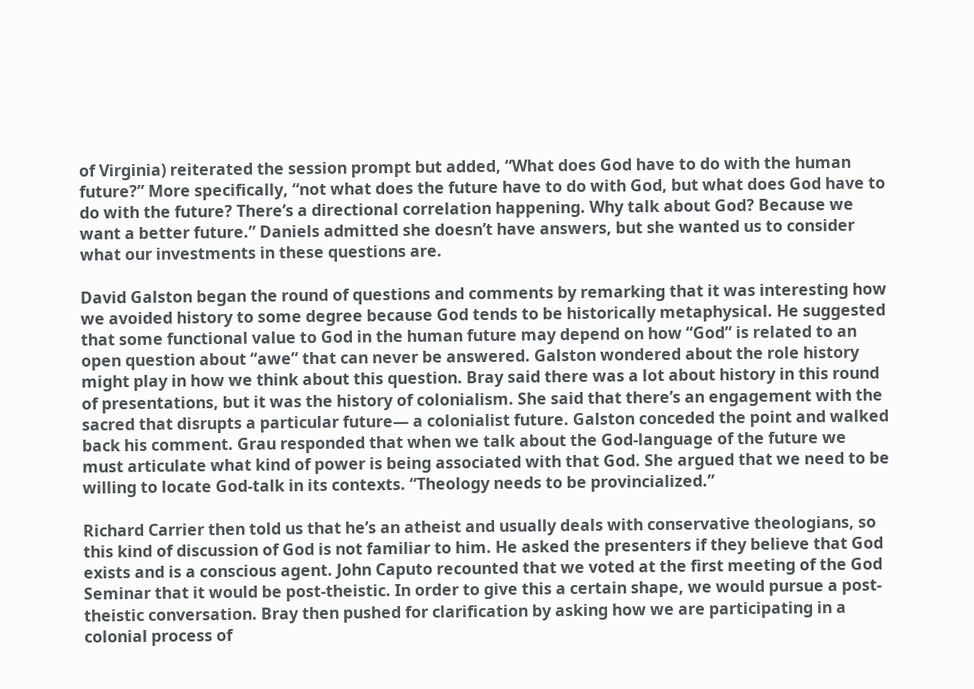of Virginia) reiterated the session prompt but added, “What does God have to do with the human future?” More specifically, “not what does the future have to do with God, but what does God have to do with the future? There’s a directional correlation happening. Why talk about God? Because we want a better future.” Daniels admitted she doesn’t have answers, but she wanted us to consider what our investments in these questions are.

David Galston began the round of questions and comments by remarking that it was interesting how we avoided history to some degree because God tends to be historically metaphysical. He suggested that some functional value to God in the human future may depend on how “God” is related to an open question about “awe” that can never be answered. Galston wondered about the role history might play in how we think about this question. Bray said there was a lot about history in this round of presentations, but it was the history of colonialism. She said that there’s an engagement with the sacred that disrupts a particular future— a colonialist future. Galston conceded the point and walked back his comment. Grau responded that when we talk about the God-language of the future we must articulate what kind of power is being associated with that God. She argued that we need to be willing to locate God-talk in its contexts. “Theology needs to be provincialized.”

Richard Carrier then told us that he’s an atheist and usually deals with conservative theologians, so this kind of discussion of God is not familiar to him. He asked the presenters if they believe that God exists and is a conscious agent. John Caputo recounted that we voted at the first meeting of the God Seminar that it would be post-theistic. In order to give this a certain shape, we would pursue a post-theistic conversation. Bray then pushed for clarification by asking how we are participating in a colonial process of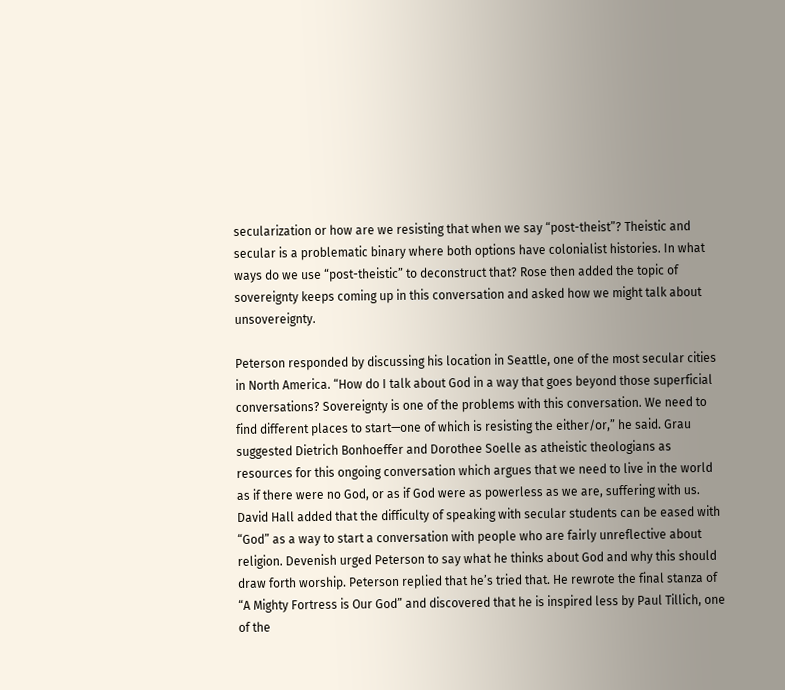secularization or how are we resisting that when we say “post-theist”? Theistic and secular is a problematic binary where both options have colonialist histories. In what ways do we use “post-theistic” to deconstruct that? Rose then added the topic of sovereignty keeps coming up in this conversation and asked how we might talk about unsovereignty.

Peterson responded by discussing his location in Seattle, one of the most secular cities in North America. “How do I talk about God in a way that goes beyond those superficial conversations? Sovereignty is one of the problems with this conversation. We need to find different places to start—one of which is resisting the either/or,” he said. Grau suggested Dietrich Bonhoeffer and Dorothee Soelle as atheistic theologians as resources for this ongoing conversation which argues that we need to live in the world as if there were no God, or as if God were as powerless as we are, suffering with us. David Hall added that the difficulty of speaking with secular students can be eased with “God” as a way to start a conversation with people who are fairly unreflective about religion. Devenish urged Peterson to say what he thinks about God and why this should draw forth worship. Peterson replied that he’s tried that. He rewrote the final stanza of “A Mighty Fortress is Our God” and discovered that he is inspired less by Paul Tillich, one of the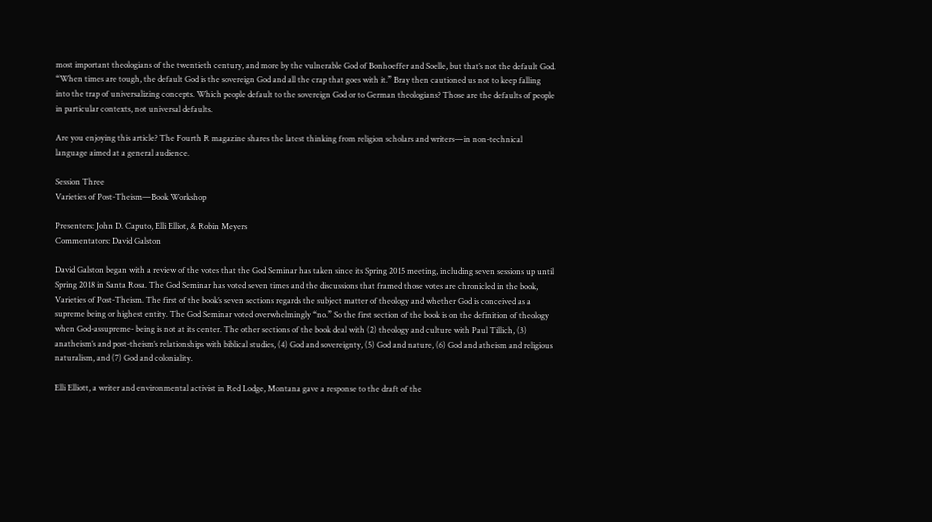most important theologians of the twentieth century, and more by the vulnerable God of Bonhoeffer and Soelle, but that’s not the default God. “When times are tough, the default God is the sovereign God and all the crap that goes with it.” Bray then cautioned us not to keep falling into the trap of universalizing concepts. Which people default to the sovereign God or to German theologians? Those are the defaults of people in particular contexts, not universal defaults.

Are you enjoying this article? The Fourth R magazine shares the latest thinking from religion scholars and writers—in non-technical language aimed at a general audience.

Session Three
Varieties of Post-Theism—Book Workshop

Presenters: John D. Caputo, Elli Elliot, & Robin Meyers
Commentators: David Galston

David Galston began with a review of the votes that the God Seminar has taken since its Spring 2015 meeting, including seven sessions up until Spring 2018 in Santa Rosa. The God Seminar has voted seven times and the discussions that framed those votes are chronicled in the book, Varieties of Post-Theism. The first of the book’s seven sections regards the subject matter of theology and whether God is conceived as a supreme being or highest entity. The God Seminar voted overwhelmingly “no.” So the first section of the book is on the definition of theology when God-assupreme- being is not at its center. The other sections of the book deal with (2) theology and culture with Paul Tillich, (3) anatheism’s and post-theism’s relationships with biblical studies, (4) God and sovereignty, (5) God and nature, (6) God and atheism and religious naturalism, and (7) God and coloniality.

Elli Elliott, a writer and environmental activist in Red Lodge, Montana gave a response to the draft of the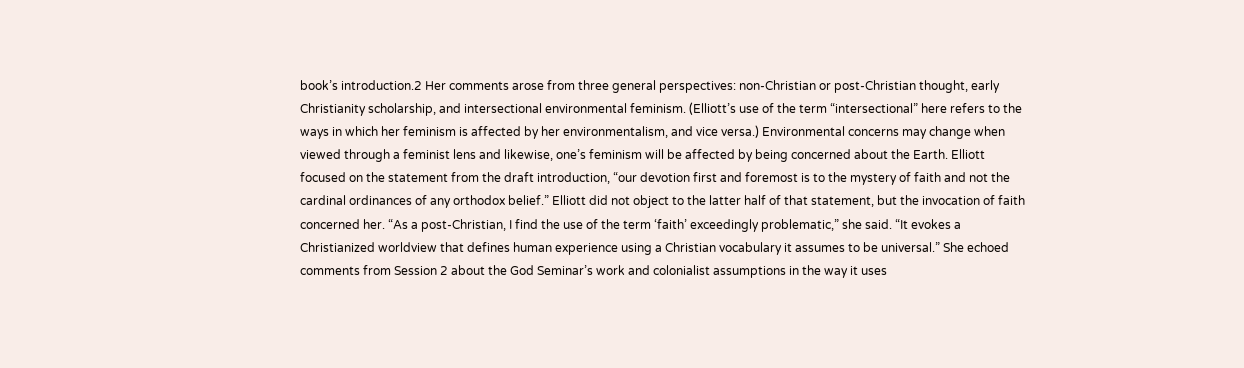book’s introduction.2 Her comments arose from three general perspectives: non-Christian or post-Christian thought, early Christianity scholarship, and intersectional environmental feminism. (Elliott’s use of the term “intersectional” here refers to the ways in which her feminism is affected by her environmentalism, and vice versa.) Environmental concerns may change when viewed through a feminist lens and likewise, one’s feminism will be affected by being concerned about the Earth. Elliott focused on the statement from the draft introduction, “our devotion first and foremost is to the mystery of faith and not the cardinal ordinances of any orthodox belief.” Elliott did not object to the latter half of that statement, but the invocation of faith concerned her. “As a post-Christian, I find the use of the term ‘faith’ exceedingly problematic,” she said. “It evokes a Christianized worldview that defines human experience using a Christian vocabulary it assumes to be universal.” She echoed comments from Session 2 about the God Seminar’s work and colonialist assumptions in the way it uses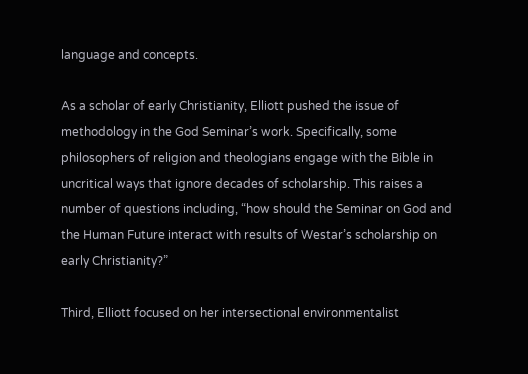language and concepts.

As a scholar of early Christianity, Elliott pushed the issue of methodology in the God Seminar’s work. Specifically, some philosophers of religion and theologians engage with the Bible in uncritical ways that ignore decades of scholarship. This raises a number of questions including, “how should the Seminar on God and the Human Future interact with results of Westar’s scholarship on early Christianity?”

Third, Elliott focused on her intersectional environmentalist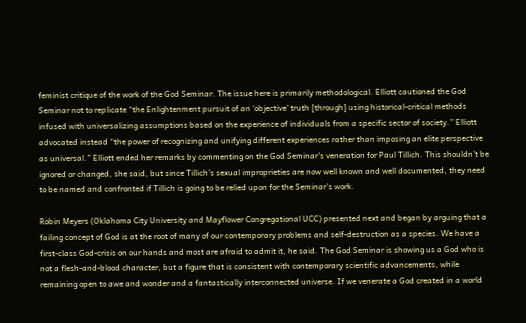feminist critique of the work of the God Seminar. The issue here is primarily methodological. Elliott cautioned the God Seminar not to replicate “the Enlightenment pursuit of an ‘objective’ truth [through] using historical-critical methods infused with universalizing assumptions based on the experience of individuals from a specific sector of society.” Elliott advocated instead “the power of recognizing and unifying different experiences rather than imposing an elite perspective as universal.” Elliott ended her remarks by commenting on the God Seminar’s veneration for Paul Tillich. This shouldn’t be ignored or changed, she said, but since Tillich’s sexual improprieties are now well known and well documented, they need to be named and confronted if Tillich is going to be relied upon for the Seminar’s work.

Robin Meyers (Oklahoma City University and Mayflower Congregational UCC) presented next and began by arguing that a failing concept of God is at the root of many of our contemporary problems and self-destruction as a species. We have a first-class God-crisis on our hands and most are afraid to admit it, he said. The God Seminar is showing us a God who is not a flesh-and-blood character, but a figure that is consistent with contemporary scientific advancements, while remaining open to awe and wonder and a fantastically interconnected universe. If we venerate a God created in a world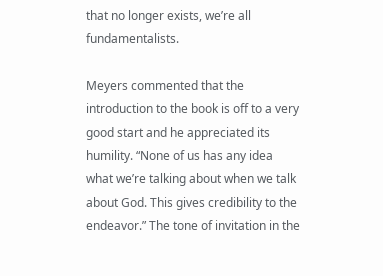that no longer exists, we’re all fundamentalists.

Meyers commented that the introduction to the book is off to a very good start and he appreciated its humility. “None of us has any idea what we’re talking about when we talk about God. This gives credibility to the endeavor.” The tone of invitation in the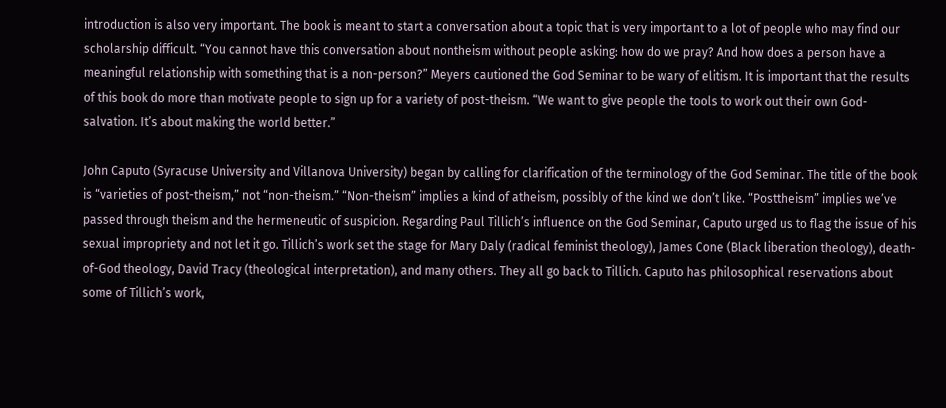introduction is also very important. The book is meant to start a conversation about a topic that is very important to a lot of people who may find our scholarship difficult. “You cannot have this conversation about nontheism without people asking: how do we pray? And how does a person have a meaningful relationship with something that is a non-person?” Meyers cautioned the God Seminar to be wary of elitism. It is important that the results of this book do more than motivate people to sign up for a variety of post-theism. “We want to give people the tools to work out their own God-salvation. It’s about making the world better.”

John Caputo (Syracuse University and Villanova University) began by calling for clarification of the terminology of the God Seminar. The title of the book is “varieties of post-theism,” not “non-theism.” “Non-theism” implies a kind of atheism, possibly of the kind we don’t like. “Posttheism” implies we’ve passed through theism and the hermeneutic of suspicion. Regarding Paul Tillich’s influence on the God Seminar, Caputo urged us to flag the issue of his sexual impropriety and not let it go. Tillich’s work set the stage for Mary Daly (radical feminist theology), James Cone (Black liberation theology), death-of-God theology, David Tracy (theological interpretation), and many others. They all go back to Tillich. Caputo has philosophical reservations about some of Tillich’s work,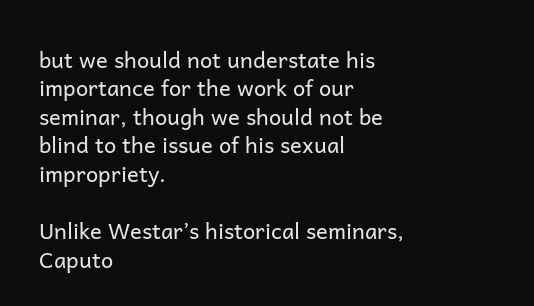but we should not understate his importance for the work of our seminar, though we should not be blind to the issue of his sexual impropriety.

Unlike Westar’s historical seminars, Caputo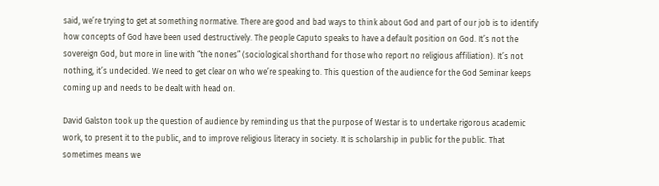said, we’re trying to get at something normative. There are good and bad ways to think about God and part of our job is to identify how concepts of God have been used destructively. The people Caputo speaks to have a default position on God. It’s not the sovereign God, but more in line with “the nones” (sociological shorthand for those who report no religious affiliation). It’s not nothing, it’s undecided. We need to get clear on who we’re speaking to. This question of the audience for the God Seminar keeps coming up and needs to be dealt with head on.

David Galston took up the question of audience by reminding us that the purpose of Westar is to undertake rigorous academic work, to present it to the public, and to improve religious literacy in society. It is scholarship in public for the public. That sometimes means we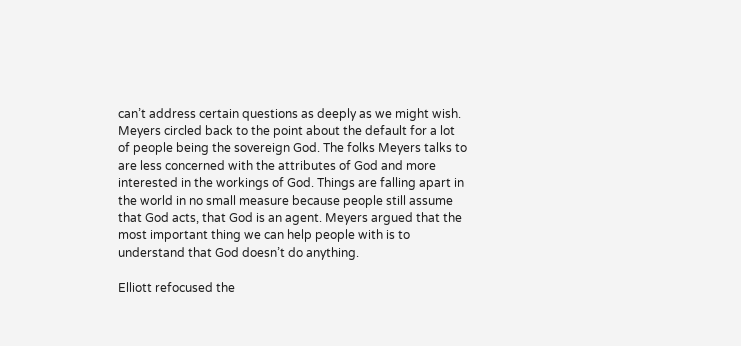can’t address certain questions as deeply as we might wish. Meyers circled back to the point about the default for a lot of people being the sovereign God. The folks Meyers talks to are less concerned with the attributes of God and more interested in the workings of God. Things are falling apart in the world in no small measure because people still assume that God acts, that God is an agent. Meyers argued that the most important thing we can help people with is to understand that God doesn’t do anything.

Elliott refocused the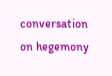conversation on hegemony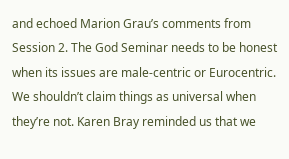and echoed Marion Grau’s comments from Session 2. The God Seminar needs to be honest when its issues are male-centric or Eurocentric. We shouldn’t claim things as universal when they’re not. Karen Bray reminded us that we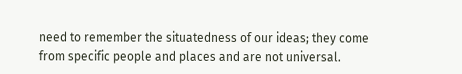need to remember the situatedness of our ideas; they come from specific people and places and are not universal.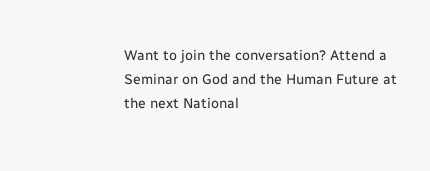Want to join the conversation? Attend a Seminar on God and the Human Future at the next National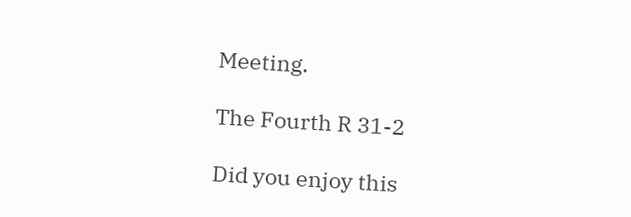Meeting.

The Fourth R 31-2

Did you enjoy this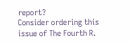report?
Consider ordering this issue of The Fourth R.